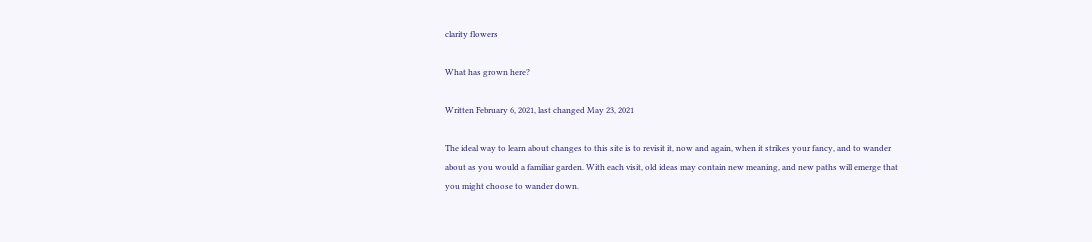clarity flowers

What has grown here?

Written February 6, 2021, last changed May 23, 2021

The ideal way to learn about changes to this site is to revisit it, now and again, when it strikes your fancy, and to wander about as you would a familiar garden. With each visit, old ideas may contain new meaning, and new paths will emerge that you might choose to wander down.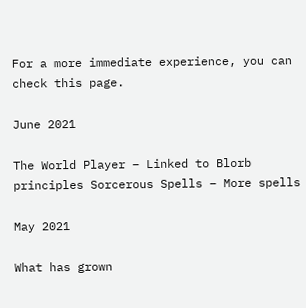For a more immediate experience, you can check this page.

June 2021

The World Player – Linked to Blorb principles Sorcerous Spells – More spells

May 2021

What has grown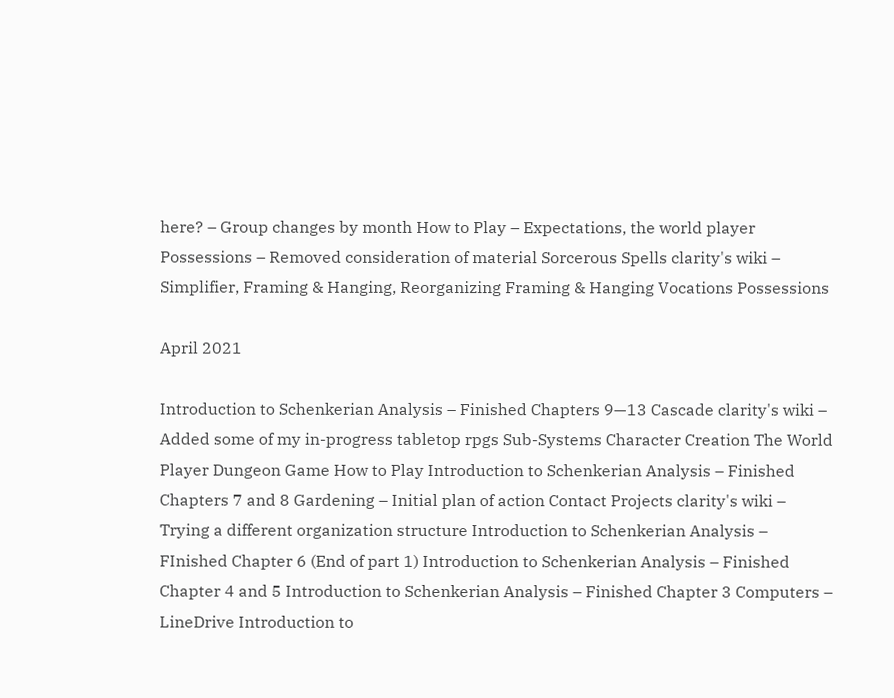here? – Group changes by month How to Play – Expectations, the world player Possessions – Removed consideration of material Sorcerous Spells clarity's wiki – Simplifier, Framing & Hanging, Reorganizing Framing & Hanging Vocations Possessions

April 2021

Introduction to Schenkerian Analysis – Finished Chapters 9—13 Cascade clarity's wiki – Added some of my in-progress tabletop rpgs Sub-Systems Character Creation The World Player Dungeon Game How to Play Introduction to Schenkerian Analysis – Finished Chapters 7 and 8 Gardening – Initial plan of action Contact Projects clarity's wiki – Trying a different organization structure Introduction to Schenkerian Analysis – FInished Chapter 6 (End of part 1) Introduction to Schenkerian Analysis – Finished Chapter 4 and 5 Introduction to Schenkerian Analysis – Finished Chapter 3 Computers – LineDrive Introduction to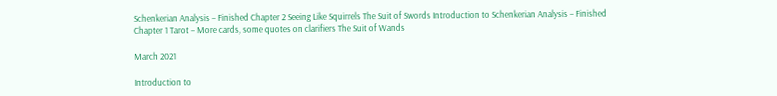Schenkerian Analysis – Finished Chapter 2 Seeing Like Squirrels The Suit of Swords Introduction to Schenkerian Analysis – Finished Chapter 1 Tarot – More cards, some quotes on clarifiers The Suit of Wands

March 2021

Introduction to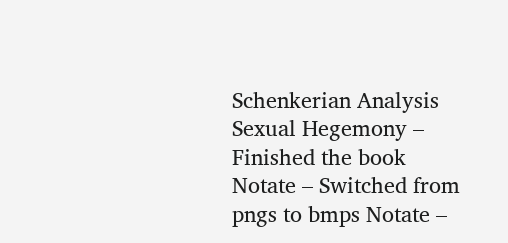Schenkerian Analysis Sexual Hegemony – Finished the book Notate – Switched from pngs to bmps Notate –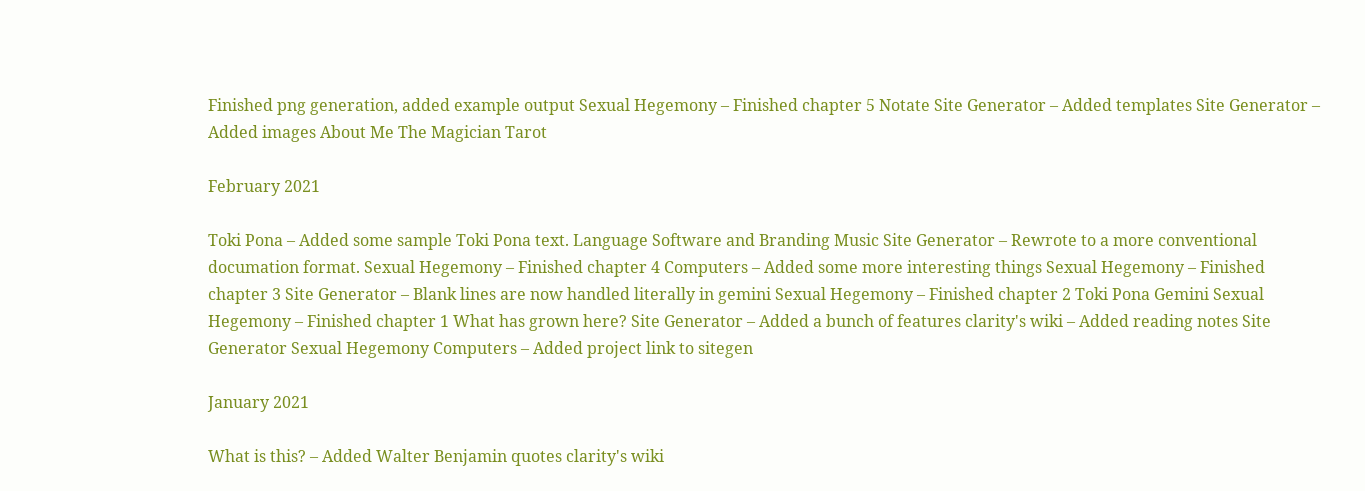Finished png generation, added example output Sexual Hegemony – Finished chapter 5 Notate Site Generator – Added templates Site Generator – Added images About Me The Magician Tarot

February 2021

Toki Pona – Added some sample Toki Pona text. Language Software and Branding Music Site Generator – Rewrote to a more conventional documation format. Sexual Hegemony – Finished chapter 4 Computers – Added some more interesting things Sexual Hegemony – Finished chapter 3 Site Generator – Blank lines are now handled literally in gemini Sexual Hegemony – Finished chapter 2 Toki Pona Gemini Sexual Hegemony – Finished chapter 1 What has grown here? Site Generator – Added a bunch of features clarity's wiki – Added reading notes Site Generator Sexual Hegemony Computers – Added project link to sitegen

January 2021

What is this? – Added Walter Benjamin quotes clarity's wiki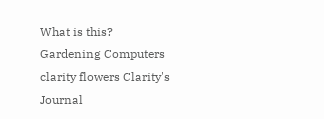What is this? Gardening Computers clarity flowers Clarity's Journal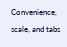Convenience, scale, and tabs